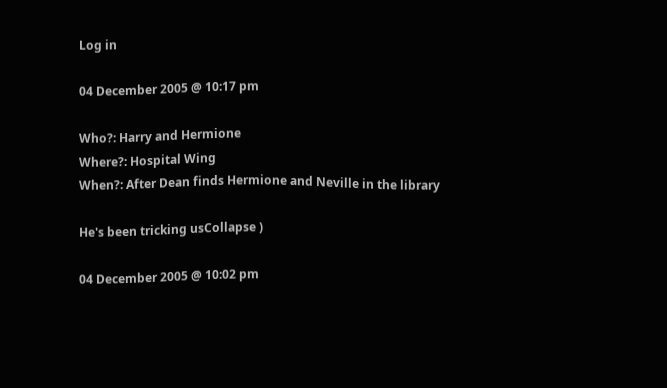Log in

04 December 2005 @ 10:17 pm

Who?: Harry and Hermione
Where?: Hospital Wing
When?: After Dean finds Hermione and Neville in the library

He's been tricking usCollapse )

04 December 2005 @ 10:02 pm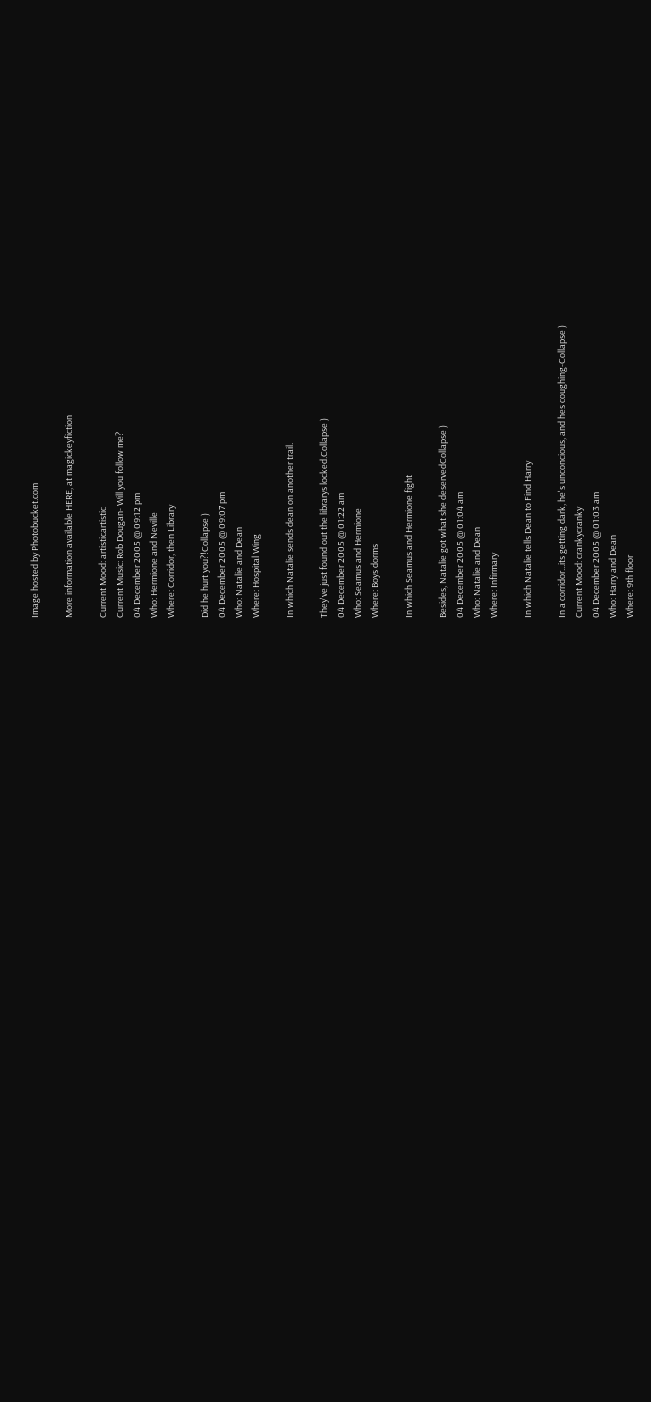Image hosted by Photobucket.com

More information available HERE, at magickeyfiction

Current Mood: artisticartistic
Current Music: Rob Dougan- Will you follow me?
04 December 2005 @ 09:12 pm
Who: Hermione and Neville
Where: Corridor, then Library

Did he hurt you?!Collapse )
04 December 2005 @ 09:07 pm
Who: Natalie and Dean
Where: Hospital Wing

In which Natalie sends dean on another trail.

They've just found out the librarys locked.Collapse )
04 December 2005 @ 01:22 am
Who: Seamus and Hermione
Where: Boys dorms

In which Seamus and Hermione fight

Besides, Natalie got what she deservedCollapse )
04 December 2005 @ 01:04 am
Who: Natalie and Dean
Where: Infirmary

In which Natalie tells Dean to Find Harry

In a corridor...its getting dark, he's unconcious, and hes coughing-Collapse )
Current Mood: crankycranky
04 December 2005 @ 01:03 am
Who: Harry and Dean
Where: 9th floor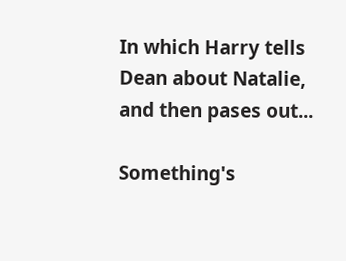In which Harry tells Dean about Natalie, and then pases out...

Something's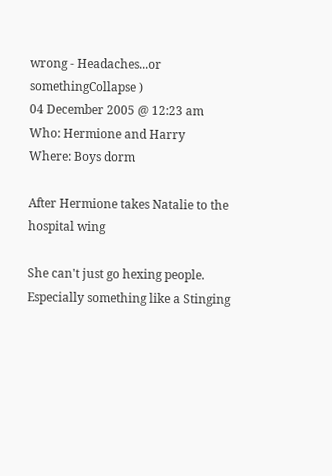wrong - Headaches...or somethingCollapse )
04 December 2005 @ 12:23 am
Who: Hermione and Harry
Where: Boys dorm

After Hermione takes Natalie to the hospital wing

She can't just go hexing people. Especially something like a Stinging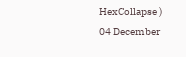HexCollapse )
04 December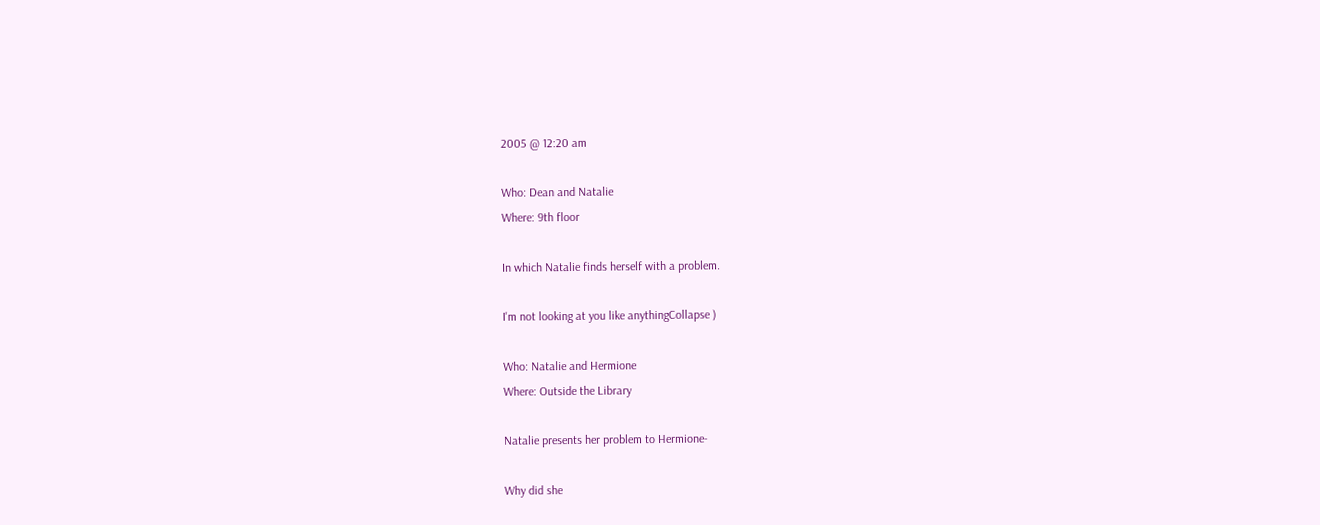2005 @ 12:20 am

Who: Dean and Natalie
Where: 9th floor

In which Natalie finds herself with a problem.

I'm not looking at you like anythingCollapse )

Who: Natalie and Hermione
Where: Outside the Library

Natalie presents her problem to Hermione-

Why did she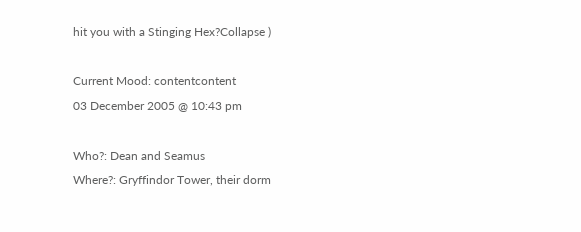hit you with a Stinging Hex?Collapse )

Current Mood: contentcontent
03 December 2005 @ 10:43 pm

Who?: Dean and Seamus
Where?: Gryffindor Tower, their dorm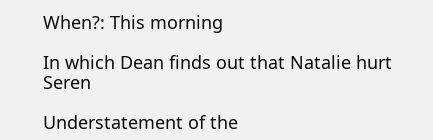When?: This morning

In which Dean finds out that Natalie hurt Seren

Understatement of the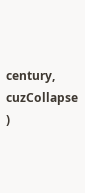century, cuzCollapse )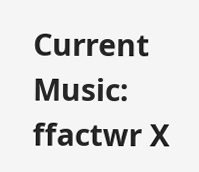Current Music: ffactwr X